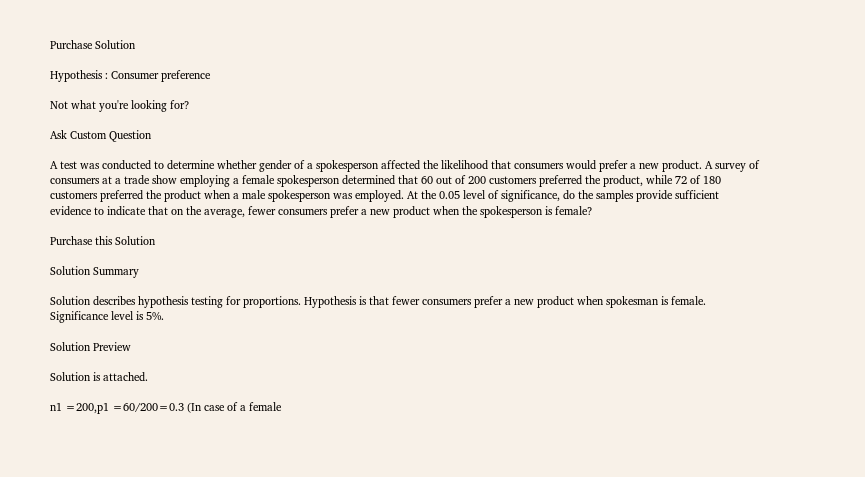Purchase Solution

Hypothesis : Consumer preference

Not what you're looking for?

Ask Custom Question

A test was conducted to determine whether gender of a spokesperson affected the likelihood that consumers would prefer a new product. A survey of consumers at a trade show employing a female spokesperson determined that 60 out of 200 customers preferred the product, while 72 of 180 customers preferred the product when a male spokesperson was employed. At the 0.05 level of significance, do the samples provide sufficient evidence to indicate that on the average, fewer consumers prefer a new product when the spokesperson is female?

Purchase this Solution

Solution Summary

Solution describes hypothesis testing for proportions. Hypothesis is that fewer consumers prefer a new product when spokesman is female. Significance level is 5%.

Solution Preview

Solution is attached.

n1 =200,p1 =60/200=0.3 (In case of a female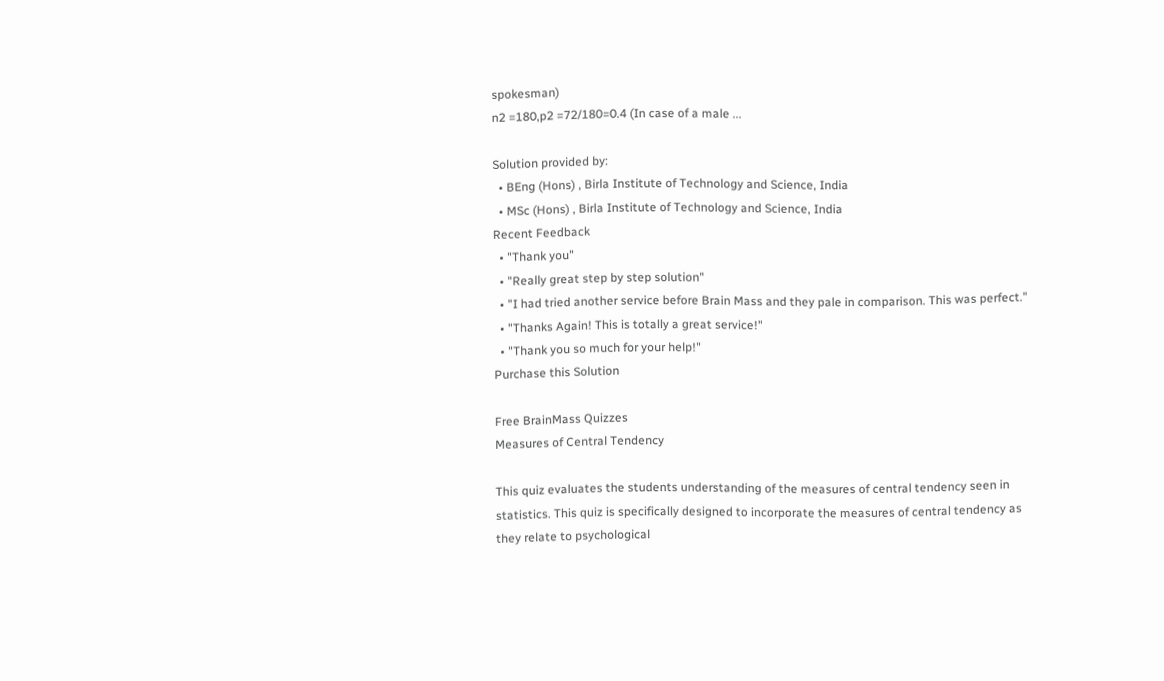spokesman)
n2 =180,p2 =72/180=0.4 (In case of a male ...

Solution provided by:
  • BEng (Hons) , Birla Institute of Technology and Science, India
  • MSc (Hons) , Birla Institute of Technology and Science, India
Recent Feedback
  • "Thank you"
  • "Really great step by step solution"
  • "I had tried another service before Brain Mass and they pale in comparison. This was perfect."
  • "Thanks Again! This is totally a great service!"
  • "Thank you so much for your help!"
Purchase this Solution

Free BrainMass Quizzes
Measures of Central Tendency

This quiz evaluates the students understanding of the measures of central tendency seen in statistics. This quiz is specifically designed to incorporate the measures of central tendency as they relate to psychological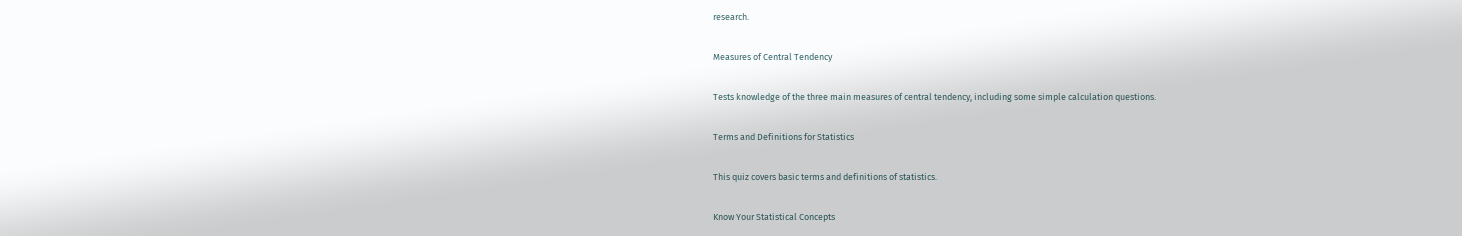research.

Measures of Central Tendency

Tests knowledge of the three main measures of central tendency, including some simple calculation questions.

Terms and Definitions for Statistics

This quiz covers basic terms and definitions of statistics.

Know Your Statistical Concepts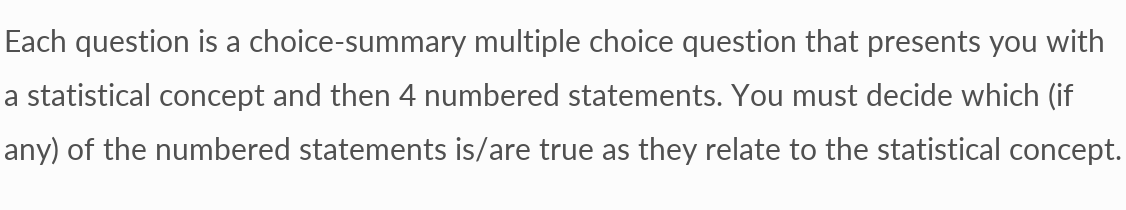Each question is a choice-summary multiple choice question that presents you with a statistical concept and then 4 numbered statements. You must decide which (if any) of the numbered statements is/are true as they relate to the statistical concept.